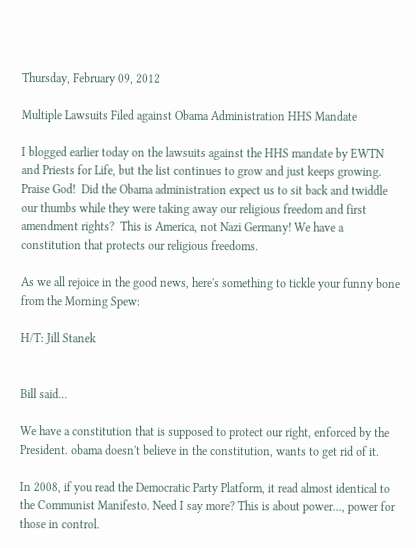Thursday, February 09, 2012

Multiple Lawsuits Filed against Obama Administration HHS Mandate

I blogged earlier today on the lawsuits against the HHS mandate by EWTN and Priests for Life, but the list continues to grow and just keeps growing.  Praise God!  Did the Obama administration expect us to sit back and twiddle our thumbs while they were taking away our religious freedom and first amendment rights?  This is America, not Nazi Germany! We have a constitution that protects our religious freedoms.

As we all rejoice in the good news, here's something to tickle your funny bone from the Morning Spew:

H/T: Jill Stanek


Bill said...

We have a constitution that is supposed to protect our right, enforced by the President. obama doesn't believe in the constitution, wants to get rid of it.

In 2008, if you read the Democratic Party Platform, it read almost identical to the Communist Manifesto. Need I say more? This is about power..., power for those in control.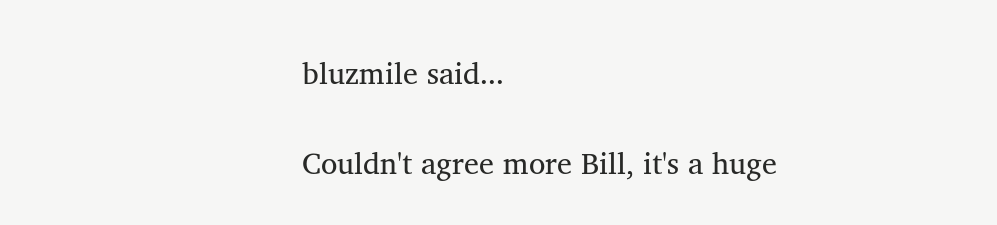bluzmile said...

Couldn't agree more Bill, it's a huge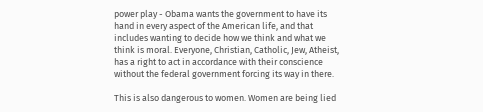power play - Obama wants the government to have its hand in every aspect of the American life, and that includes wanting to decide how we think and what we think is moral. Everyone, Christian, Catholic, Jew, Atheist, has a right to act in accordance with their conscience without the federal government forcing its way in there.

This is also dangerous to women. Women are being lied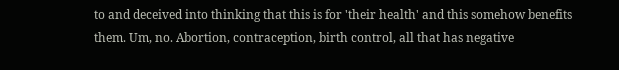to and deceived into thinking that this is for 'their health' and this somehow benefits them. Um, no. Abortion, contraception, birth control, all that has negative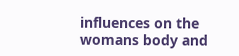influences on the womans body and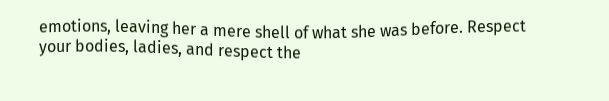emotions, leaving her a mere shell of what she was before. Respect your bodies, ladies, and respect the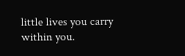little lives you carry within you.